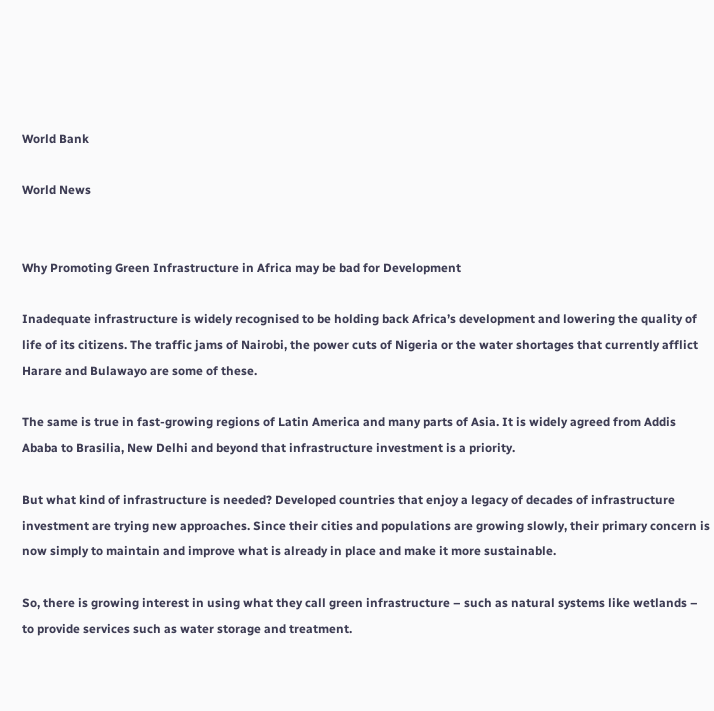World Bank

World News


Why Promoting Green Infrastructure in Africa may be bad for Development

Inadequate infrastructure is widely recognised to be holding back Africa’s development and lowering the quality of life of its citizens. The traffic jams of Nairobi, the power cuts of Nigeria or the water shortages that currently afflict Harare and Bulawayo are some of these.

The same is true in fast-growing regions of Latin America and many parts of Asia. It is widely agreed from Addis Ababa to Brasilia, New Delhi and beyond that infrastructure investment is a priority.

But what kind of infrastructure is needed? Developed countries that enjoy a legacy of decades of infrastructure investment are trying new approaches. Since their cities and populations are growing slowly, their primary concern is now simply to maintain and improve what is already in place and make it more sustainable.

So, there is growing interest in using what they call green infrastructure – such as natural systems like wetlands – to provide services such as water storage and treatment.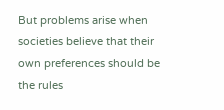But problems arise when societies believe that their own preferences should be the rules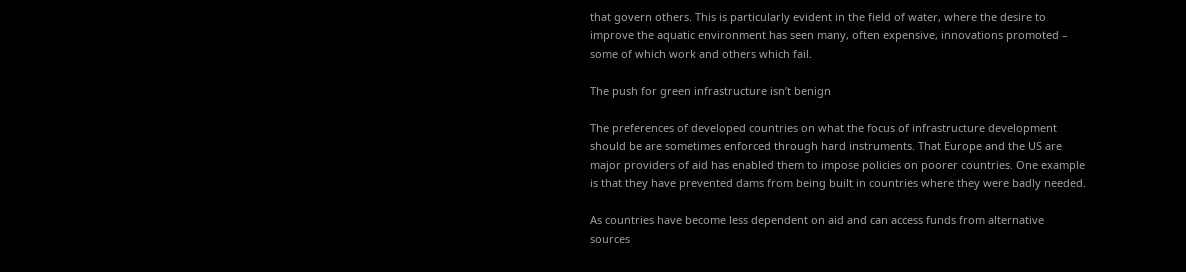that govern others. This is particularly evident in the field of water, where the desire to improve the aquatic environment has seen many, often expensive, innovations promoted – some of which work and others which fail.

The push for green infrastructure isn’t benign

The preferences of developed countries on what the focus of infrastructure development should be are sometimes enforced through hard instruments. That Europe and the US are major providers of aid has enabled them to impose policies on poorer countries. One example is that they have prevented dams from being built in countries where they were badly needed.

As countries have become less dependent on aid and can access funds from alternative sources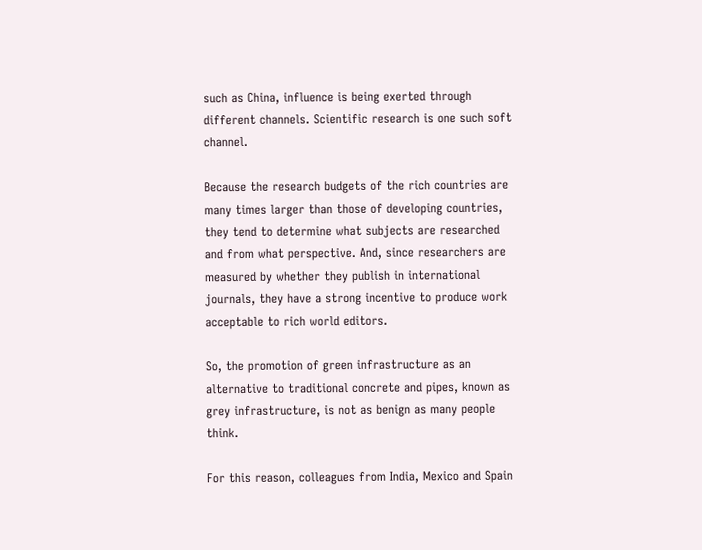such as China, influence is being exerted through different channels. Scientific research is one such soft channel.

Because the research budgets of the rich countries are many times larger than those of developing countries, they tend to determine what subjects are researched and from what perspective. And, since researchers are measured by whether they publish in international journals, they have a strong incentive to produce work acceptable to rich world editors.

So, the promotion of green infrastructure as an alternative to traditional concrete and pipes, known as grey infrastructure, is not as benign as many people think.

For this reason, colleagues from India, Mexico and Spain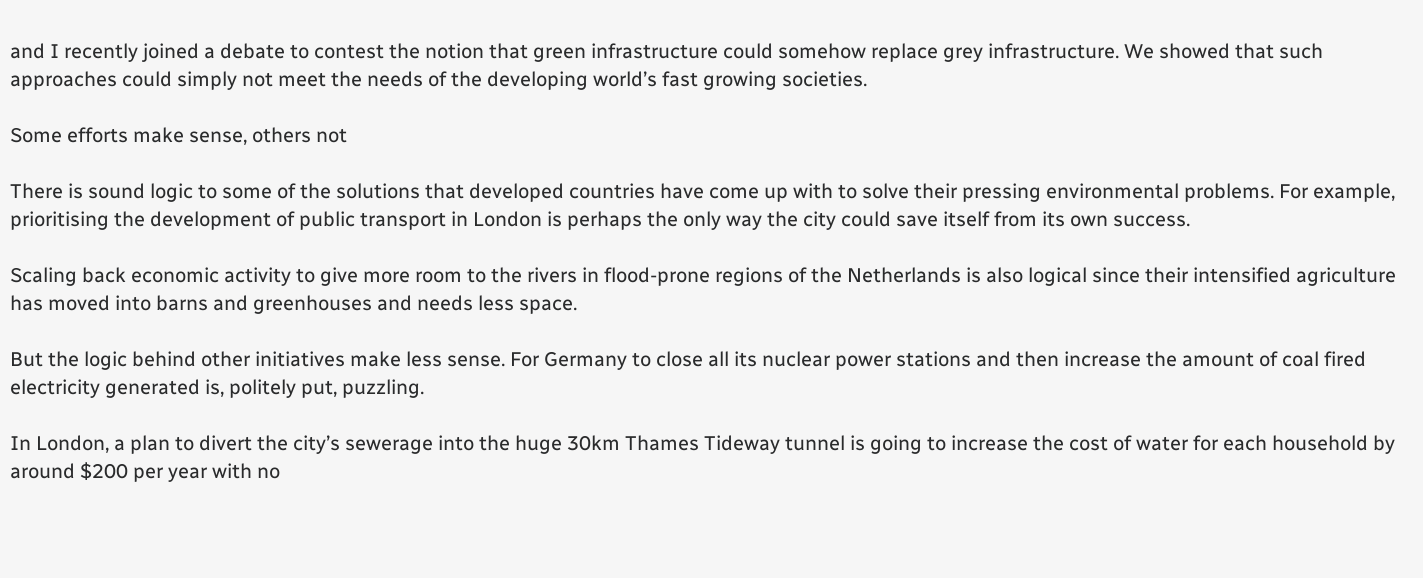and I recently joined a debate to contest the notion that green infrastructure could somehow replace grey infrastructure. We showed that such approaches could simply not meet the needs of the developing world’s fast growing societies.

Some efforts make sense, others not

There is sound logic to some of the solutions that developed countries have come up with to solve their pressing environmental problems. For example, prioritising the development of public transport in London is perhaps the only way the city could save itself from its own success.

Scaling back economic activity to give more room to the rivers in flood-prone regions of the Netherlands is also logical since their intensified agriculture has moved into barns and greenhouses and needs less space.

But the logic behind other initiatives make less sense. For Germany to close all its nuclear power stations and then increase the amount of coal fired electricity generated is, politely put, puzzling.

In London, a plan to divert the city’s sewerage into the huge 30km Thames Tideway tunnel is going to increase the cost of water for each household by around $200 per year with no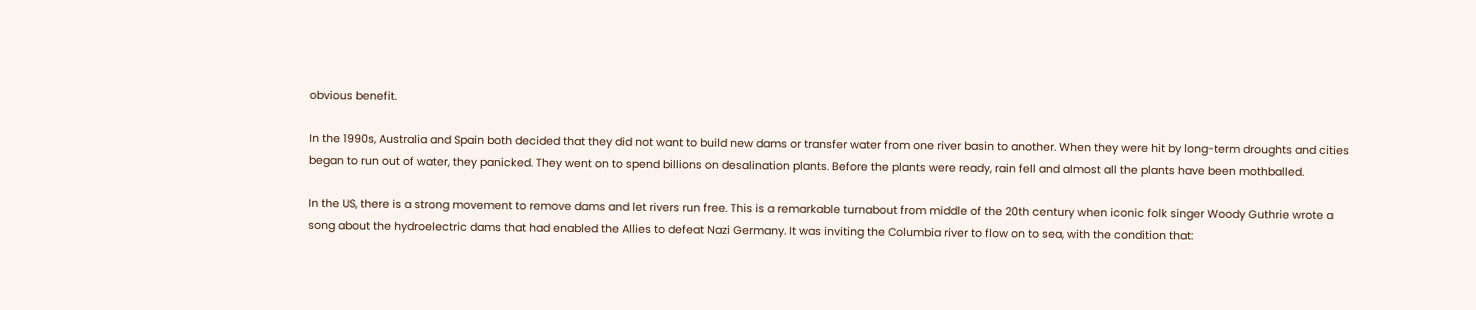obvious benefit.

In the 1990s, Australia and Spain both decided that they did not want to build new dams or transfer water from one river basin to another. When they were hit by long-term droughts and cities began to run out of water, they panicked. They went on to spend billions on desalination plants. Before the plants were ready, rain fell and almost all the plants have been mothballed.

In the US, there is a strong movement to remove dams and let rivers run free. This is a remarkable turnabout from middle of the 20th century when iconic folk singer Woody Guthrie wrote a song about the hydroelectric dams that had enabled the Allies to defeat Nazi Germany. It was inviting the Columbia river to flow on to sea, with the condition that: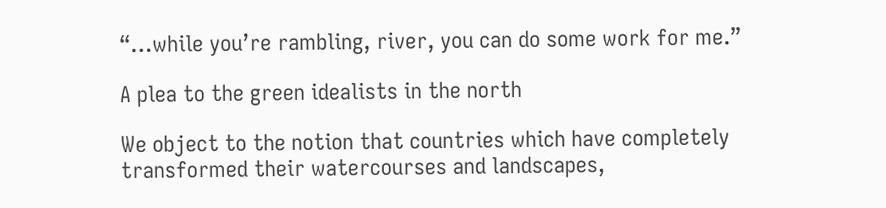“…while you’re rambling, river, you can do some work for me.”

A plea to the green idealists in the north

We object to the notion that countries which have completely transformed their watercourses and landscapes,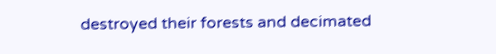destroyed their forests and decimated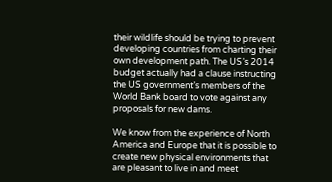their wildlife should be trying to prevent developing countries from charting their own development path. The US’s 2014 budget actually had a clause instructing the US government’s members of the World Bank board to vote against any proposals for new dams.

We know from the experience of North America and Europe that it is possible to create new physical environments that are pleasant to live in and meet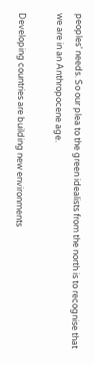peoples’ needs. So our plea to the green idealists from the north is to recognise that we are in an Anthropocene age.

Developing countries are building new environments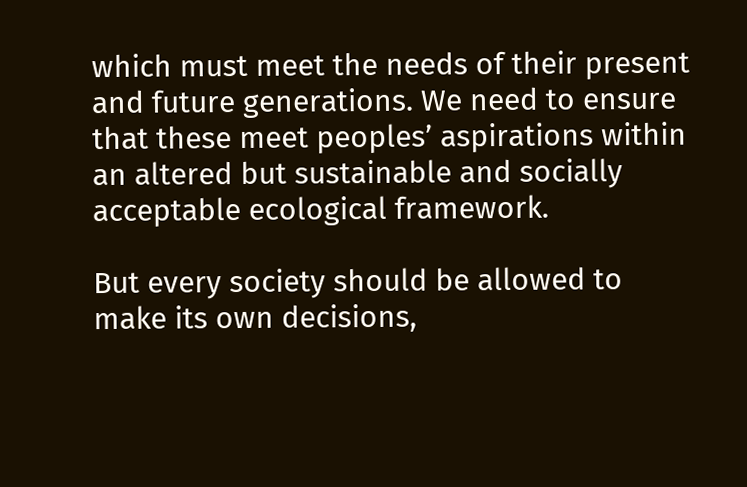which must meet the needs of their present and future generations. We need to ensure that these meet peoples’ aspirations within an altered but sustainable and socially acceptable ecological framework.

But every society should be allowed to make its own decisions,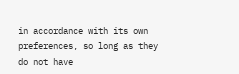in accordance with its own preferences, so long as they do not have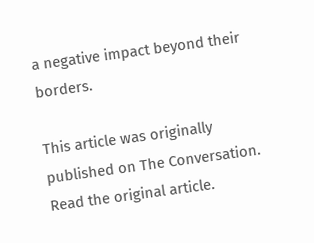a negative impact beyond their borders.

This article was originally published on The Conversation. Read the original article.